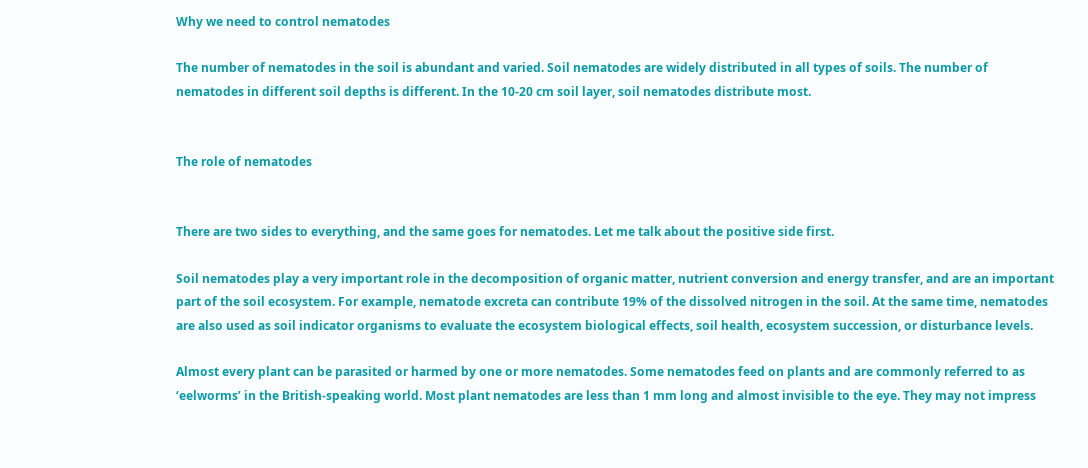Why we need to control nematodes

The number of nematodes in the soil is abundant and varied. Soil nematodes are widely distributed in all types of soils. The number of nematodes in different soil depths is different. In the 10-20 cm soil layer, soil nematodes distribute most.


The role of nematodes


There are two sides to everything, and the same goes for nematodes. Let me talk about the positive side first.

Soil nematodes play a very important role in the decomposition of organic matter, nutrient conversion and energy transfer, and are an important part of the soil ecosystem. For example, nematode excreta can contribute 19% of the dissolved nitrogen in the soil. At the same time, nematodes are also used as soil indicator organisms to evaluate the ecosystem biological effects, soil health, ecosystem succession, or disturbance levels.

Almost every plant can be parasited or harmed by one or more nematodes. Some nematodes feed on plants and are commonly referred to as ‘eelworms’ in the British-speaking world. Most plant nematodes are less than 1 mm long and almost invisible to the eye. They may not impress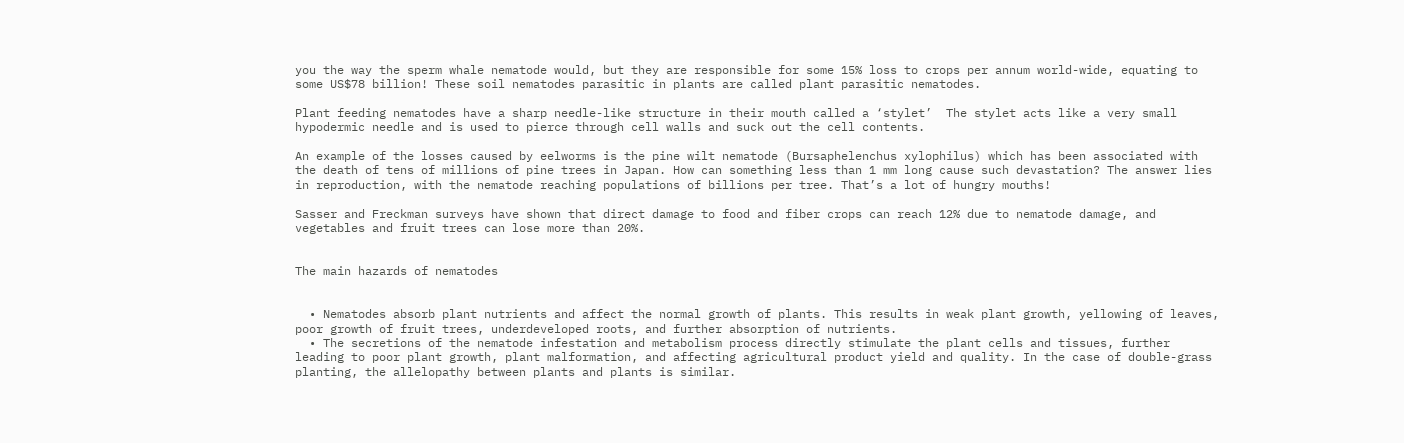you the way the sperm whale nematode would, but they are responsible for some 15% loss to crops per annum world-wide, equating to some US$78 billion! These soil nematodes parasitic in plants are called plant parasitic nematodes.

Plant feeding nematodes have a sharp needle-like structure in their mouth called a ‘stylet’  The stylet acts like a very small hypodermic needle and is used to pierce through cell walls and suck out the cell contents.

An example of the losses caused by eelworms is the pine wilt nematode (Bursaphelenchus xylophilus) which has been associated with the death of tens of millions of pine trees in Japan. How can something less than 1 mm long cause such devastation? The answer lies in reproduction, with the nematode reaching populations of billions per tree. That’s a lot of hungry mouths!

Sasser and Freckman surveys have shown that direct damage to food and fiber crops can reach 12% due to nematode damage, and vegetables and fruit trees can lose more than 20%.


The main hazards of nematodes


  • Nematodes absorb plant nutrients and affect the normal growth of plants. This results in weak plant growth, yellowing of leaves, poor growth of fruit trees, underdeveloped roots, and further absorption of nutrients.
  • The secretions of the nematode infestation and metabolism process directly stimulate the plant cells and tissues, further leading to poor plant growth, plant malformation, and affecting agricultural product yield and quality. In the case of double-grass planting, the allelopathy between plants and plants is similar.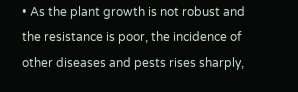• As the plant growth is not robust and the resistance is poor, the incidence of other diseases and pests rises sharply,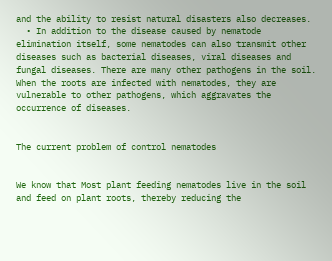and the ability to resist natural disasters also decreases.
  • In addition to the disease caused by nematode elimination itself, some nematodes can also transmit other diseases such as bacterial diseases, viral diseases and fungal diseases. There are many other pathogens in the soil. When the roots are infected with nematodes, they are vulnerable to other pathogens, which aggravates the occurrence of diseases.


The current problem of control nematodes


We know that Most plant feeding nematodes live in the soil and feed on plant roots, thereby reducing the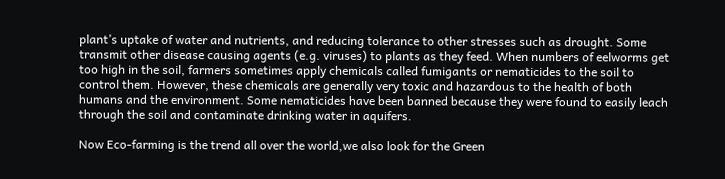plant’s uptake of water and nutrients, and reducing tolerance to other stresses such as drought. Some transmit other disease causing agents (e.g. viruses) to plants as they feed. When numbers of eelworms get too high in the soil, farmers sometimes apply chemicals called fumigants or nematicides to the soil to control them. However, these chemicals are generally very toxic and hazardous to the health of both humans and the environment. Some nematicides have been banned because they were found to easily leach through the soil and contaminate drinking water in aquifers.

Now Eco-farming is the trend all over the world,we also look for the Green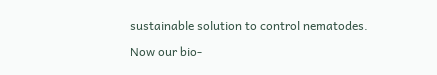sustainable solution to control nematodes.

Now our bio-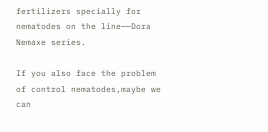fertilizers specially for nematodes on the line——Dora Nemaxe series.

If you also face the problem of control nematodes,maybe we can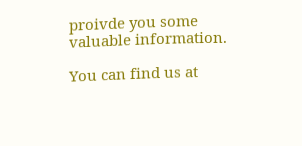proivde you some valuable information.

You can find us at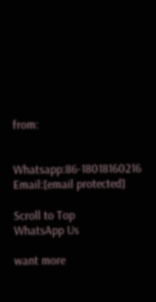from:


Whatsapp:86-18018160216 Email:[email protected]

Scroll to Top
WhatsApp Us

want more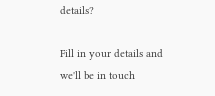details?

Fill in your details and we'll be in touch